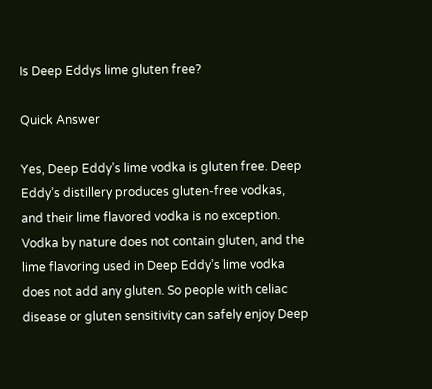Is Deep Eddys lime gluten free?

Quick Answer

Yes, Deep Eddy’s lime vodka is gluten free. Deep Eddy’s distillery produces gluten-free vodkas, and their lime flavored vodka is no exception. Vodka by nature does not contain gluten, and the lime flavoring used in Deep Eddy’s lime vodka does not add any gluten. So people with celiac disease or gluten sensitivity can safely enjoy Deep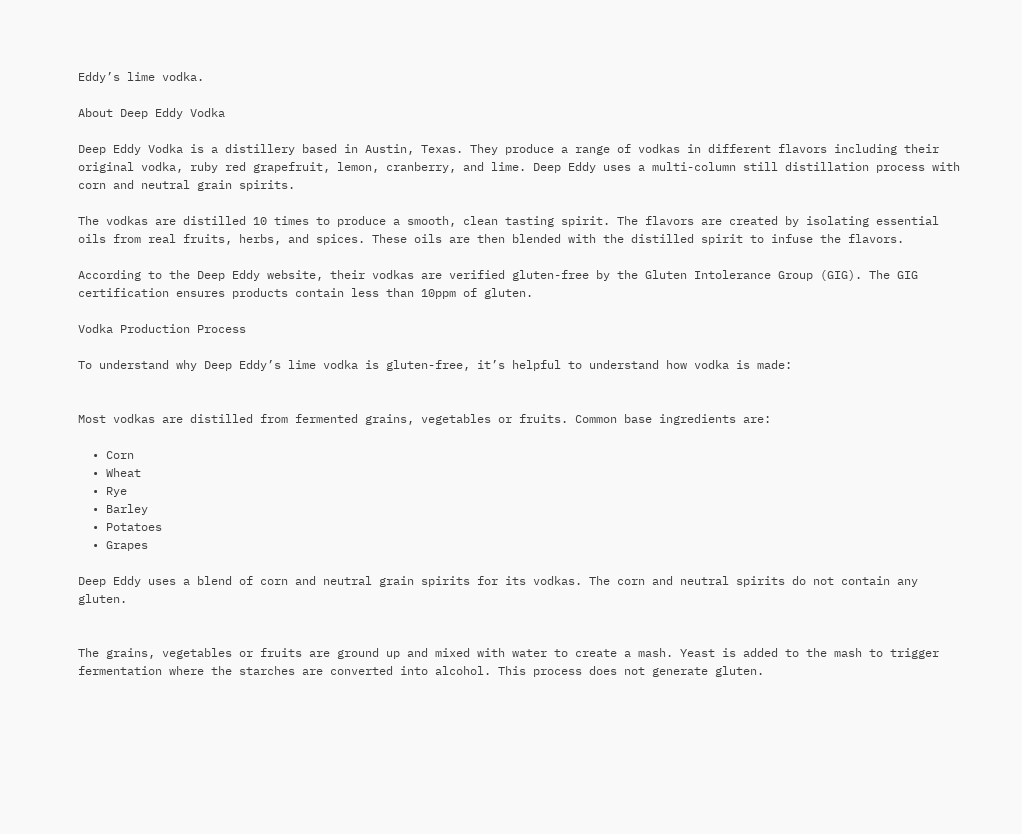Eddy’s lime vodka.

About Deep Eddy Vodka

Deep Eddy Vodka is a distillery based in Austin, Texas. They produce a range of vodkas in different flavors including their original vodka, ruby red grapefruit, lemon, cranberry, and lime. Deep Eddy uses a multi-column still distillation process with corn and neutral grain spirits.

The vodkas are distilled 10 times to produce a smooth, clean tasting spirit. The flavors are created by isolating essential oils from real fruits, herbs, and spices. These oils are then blended with the distilled spirit to infuse the flavors.

According to the Deep Eddy website, their vodkas are verified gluten-free by the Gluten Intolerance Group (GIG). The GIG certification ensures products contain less than 10ppm of gluten.

Vodka Production Process

To understand why Deep Eddy’s lime vodka is gluten-free, it’s helpful to understand how vodka is made:


Most vodkas are distilled from fermented grains, vegetables or fruits. Common base ingredients are:

  • Corn
  • Wheat
  • Rye
  • Barley
  • Potatoes
  • Grapes

Deep Eddy uses a blend of corn and neutral grain spirits for its vodkas. The corn and neutral spirits do not contain any gluten.


The grains, vegetables or fruits are ground up and mixed with water to create a mash. Yeast is added to the mash to trigger fermentation where the starches are converted into alcohol. This process does not generate gluten.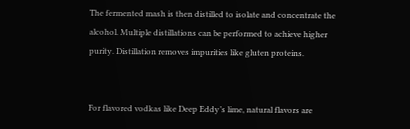The fermented mash is then distilled to isolate and concentrate the alcohol. Multiple distillations can be performed to achieve higher purity. Distillation removes impurities like gluten proteins.


For flavored vodkas like Deep Eddy’s lime, natural flavors are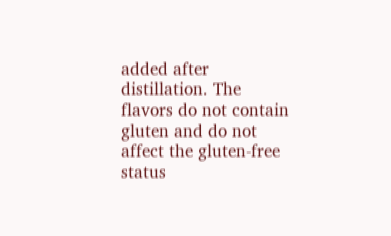added after distillation. The flavors do not contain gluten and do not affect the gluten-free status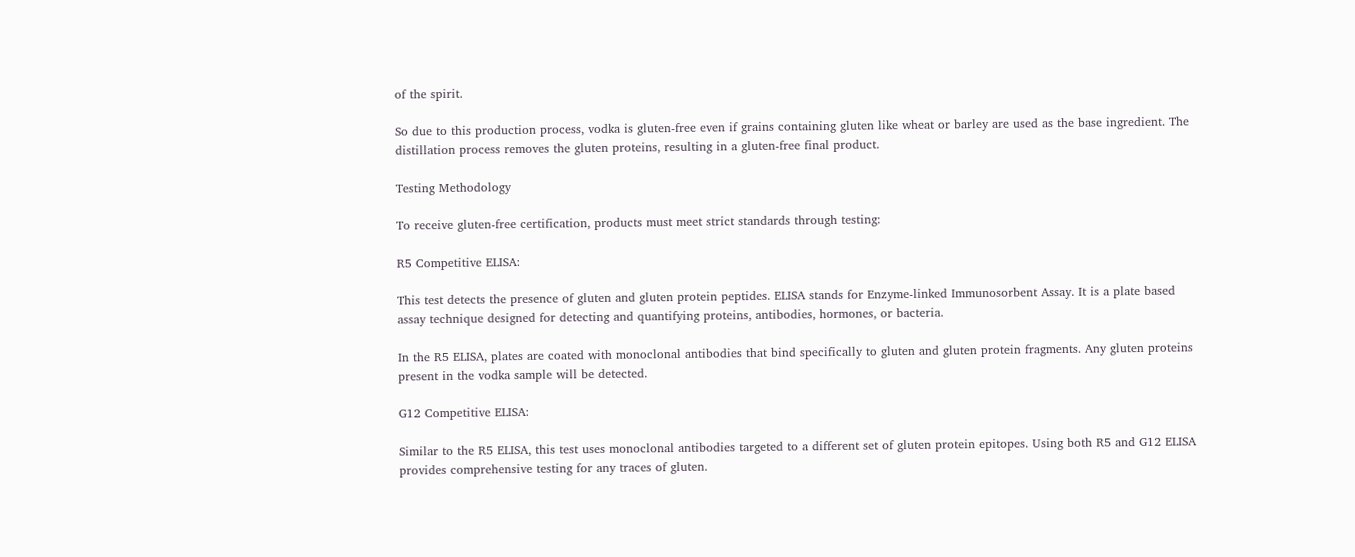of the spirit.

So due to this production process, vodka is gluten-free even if grains containing gluten like wheat or barley are used as the base ingredient. The distillation process removes the gluten proteins, resulting in a gluten-free final product.

Testing Methodology

To receive gluten-free certification, products must meet strict standards through testing:

R5 Competitive ELISA:

This test detects the presence of gluten and gluten protein peptides. ELISA stands for Enzyme-linked Immunosorbent Assay. It is a plate based assay technique designed for detecting and quantifying proteins, antibodies, hormones, or bacteria.

In the R5 ELISA, plates are coated with monoclonal antibodies that bind specifically to gluten and gluten protein fragments. Any gluten proteins present in the vodka sample will be detected.

G12 Competitive ELISA:

Similar to the R5 ELISA, this test uses monoclonal antibodies targeted to a different set of gluten protein epitopes. Using both R5 and G12 ELISA provides comprehensive testing for any traces of gluten.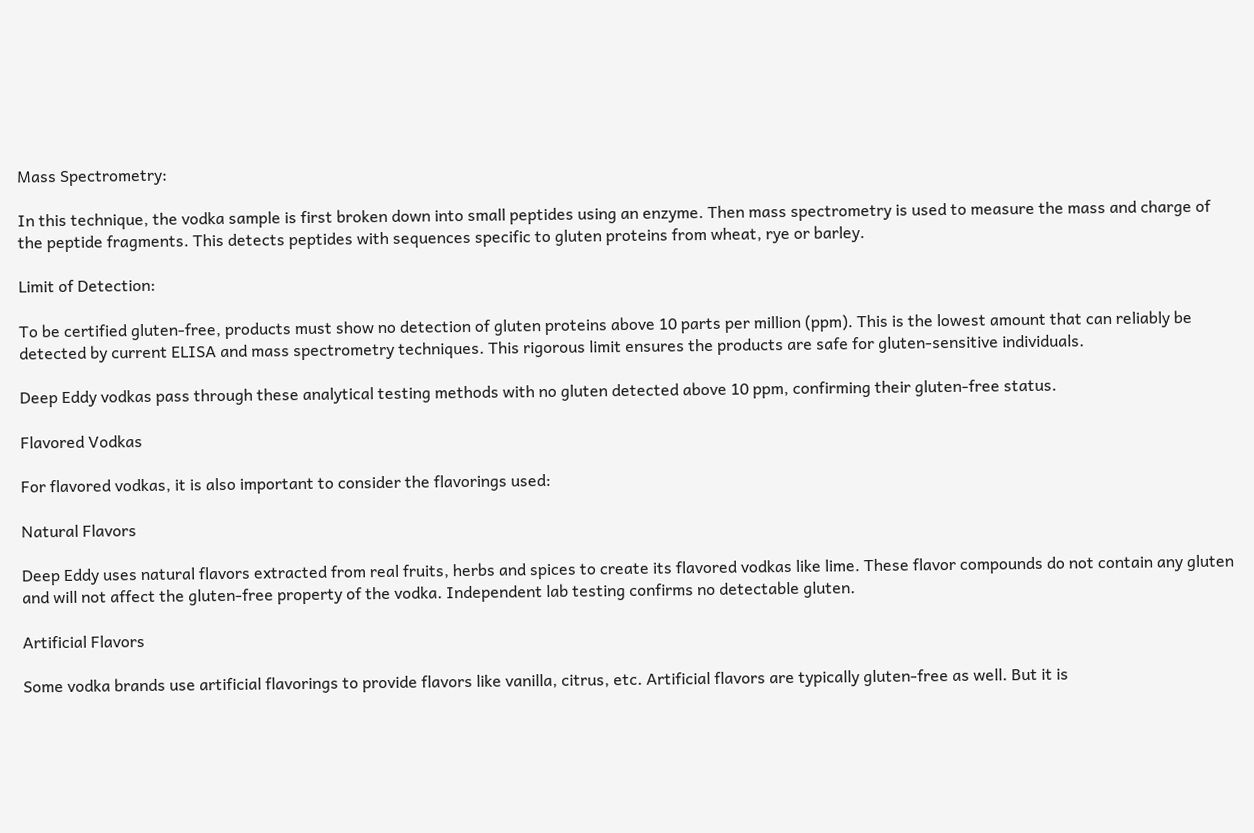Mass Spectrometry:

In this technique, the vodka sample is first broken down into small peptides using an enzyme. Then mass spectrometry is used to measure the mass and charge of the peptide fragments. This detects peptides with sequences specific to gluten proteins from wheat, rye or barley.

Limit of Detection:

To be certified gluten-free, products must show no detection of gluten proteins above 10 parts per million (ppm). This is the lowest amount that can reliably be detected by current ELISA and mass spectrometry techniques. This rigorous limit ensures the products are safe for gluten-sensitive individuals.

Deep Eddy vodkas pass through these analytical testing methods with no gluten detected above 10 ppm, confirming their gluten-free status.

Flavored Vodkas

For flavored vodkas, it is also important to consider the flavorings used:

Natural Flavors

Deep Eddy uses natural flavors extracted from real fruits, herbs and spices to create its flavored vodkas like lime. These flavor compounds do not contain any gluten and will not affect the gluten-free property of the vodka. Independent lab testing confirms no detectable gluten.

Artificial Flavors

Some vodka brands use artificial flavorings to provide flavors like vanilla, citrus, etc. Artificial flavors are typically gluten-free as well. But it is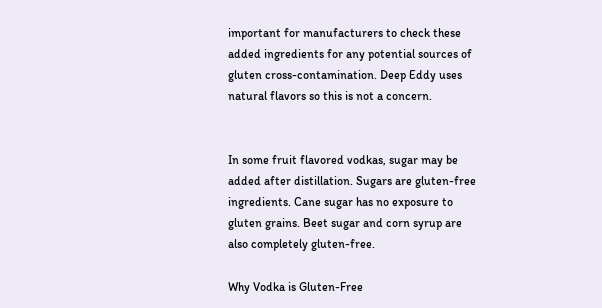important for manufacturers to check these added ingredients for any potential sources of gluten cross-contamination. Deep Eddy uses natural flavors so this is not a concern.


In some fruit flavored vodkas, sugar may be added after distillation. Sugars are gluten-free ingredients. Cane sugar has no exposure to gluten grains. Beet sugar and corn syrup are also completely gluten-free.

Why Vodka is Gluten-Free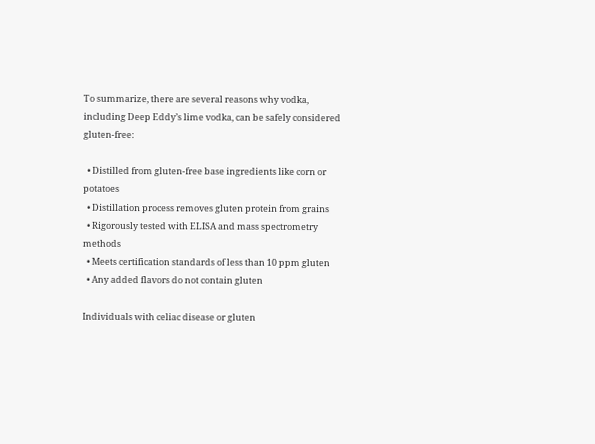To summarize, there are several reasons why vodka, including Deep Eddy’s lime vodka, can be safely considered gluten-free:

  • Distilled from gluten-free base ingredients like corn or potatoes
  • Distillation process removes gluten protein from grains
  • Rigorously tested with ELISA and mass spectrometry methods
  • Meets certification standards of less than 10 ppm gluten
  • Any added flavors do not contain gluten

Individuals with celiac disease or gluten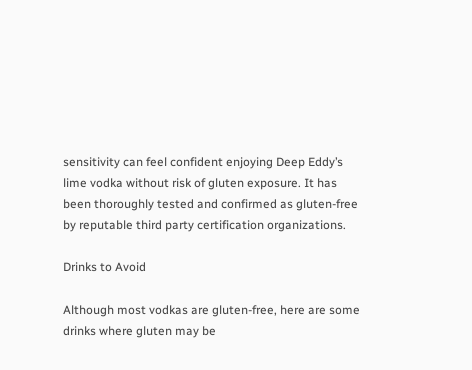sensitivity can feel confident enjoying Deep Eddy’s lime vodka without risk of gluten exposure. It has been thoroughly tested and confirmed as gluten-free by reputable third party certification organizations.

Drinks to Avoid

Although most vodkas are gluten-free, here are some drinks where gluten may be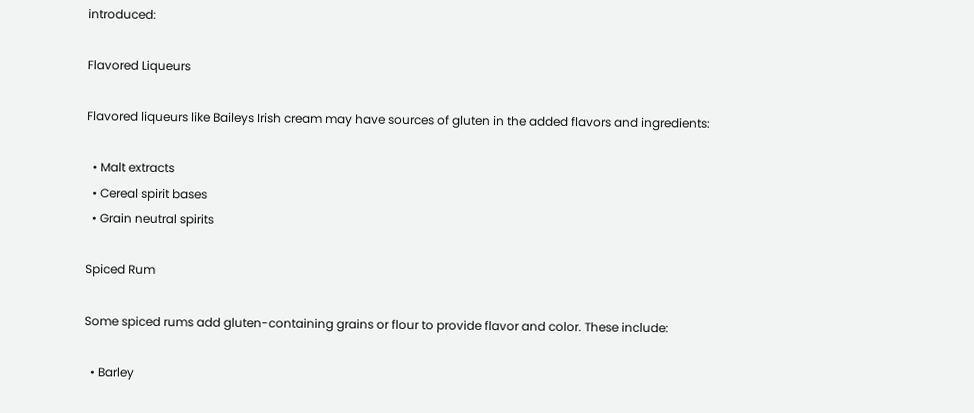introduced:

Flavored Liqueurs

Flavored liqueurs like Baileys Irish cream may have sources of gluten in the added flavors and ingredients:

  • Malt extracts
  • Cereal spirit bases
  • Grain neutral spirits

Spiced Rum

Some spiced rums add gluten-containing grains or flour to provide flavor and color. These include:

  • Barley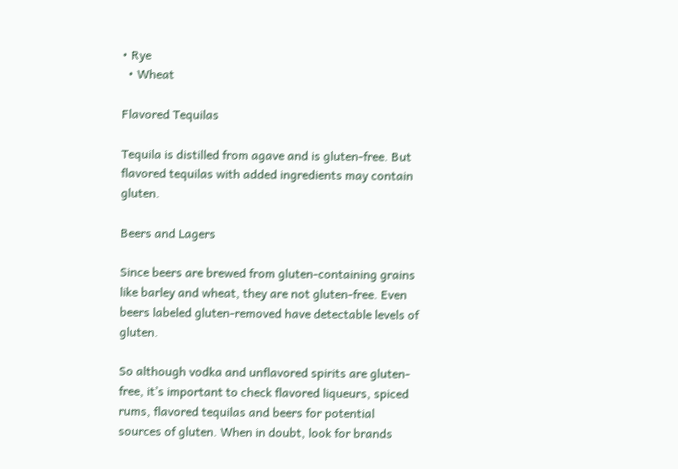• Rye
  • Wheat

Flavored Tequilas

Tequila is distilled from agave and is gluten-free. But flavored tequilas with added ingredients may contain gluten.

Beers and Lagers

Since beers are brewed from gluten-containing grains like barley and wheat, they are not gluten-free. Even beers labeled gluten-removed have detectable levels of gluten.

So although vodka and unflavored spirits are gluten-free, it’s important to check flavored liqueurs, spiced rums, flavored tequilas and beers for potential sources of gluten. When in doubt, look for brands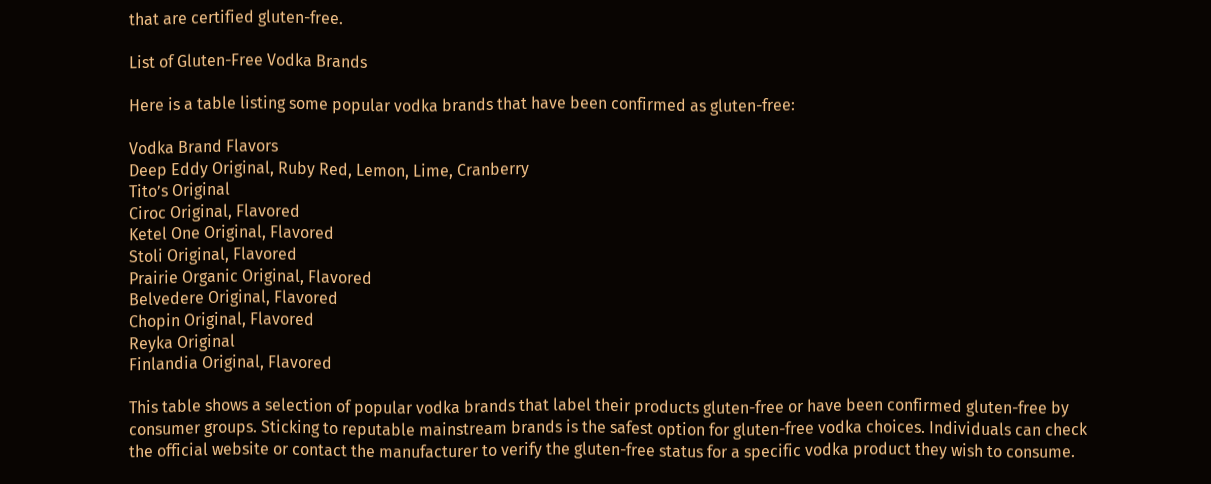that are certified gluten-free.

List of Gluten-Free Vodka Brands

Here is a table listing some popular vodka brands that have been confirmed as gluten-free:

Vodka Brand Flavors
Deep Eddy Original, Ruby Red, Lemon, Lime, Cranberry
Tito’s Original
Ciroc Original, Flavored
Ketel One Original, Flavored
Stoli Original, Flavored
Prairie Organic Original, Flavored
Belvedere Original, Flavored
Chopin Original, Flavored
Reyka Original
Finlandia Original, Flavored

This table shows a selection of popular vodka brands that label their products gluten-free or have been confirmed gluten-free by consumer groups. Sticking to reputable mainstream brands is the safest option for gluten-free vodka choices. Individuals can check the official website or contact the manufacturer to verify the gluten-free status for a specific vodka product they wish to consume.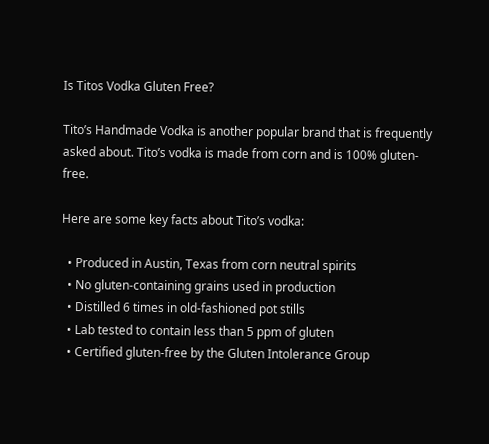Is Titos Vodka Gluten Free?

Tito’s Handmade Vodka is another popular brand that is frequently asked about. Tito’s vodka is made from corn and is 100% gluten-free.

Here are some key facts about Tito’s vodka:

  • Produced in Austin, Texas from corn neutral spirits
  • No gluten-containing grains used in production
  • Distilled 6 times in old-fashioned pot stills
  • Lab tested to contain less than 5 ppm of gluten
  • Certified gluten-free by the Gluten Intolerance Group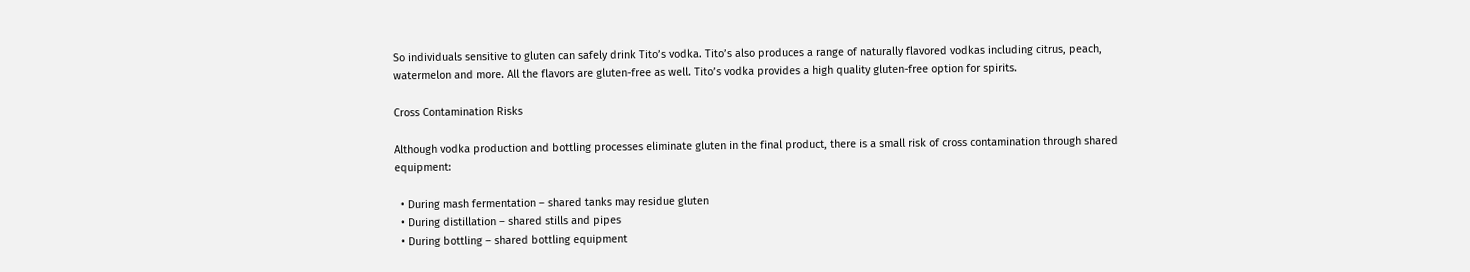So individuals sensitive to gluten can safely drink Tito’s vodka. Tito’s also produces a range of naturally flavored vodkas including citrus, peach, watermelon and more. All the flavors are gluten-free as well. Tito’s vodka provides a high quality gluten-free option for spirits.

Cross Contamination Risks

Although vodka production and bottling processes eliminate gluten in the final product, there is a small risk of cross contamination through shared equipment:

  • During mash fermentation – shared tanks may residue gluten
  • During distillation – shared stills and pipes
  • During bottling – shared bottling equipment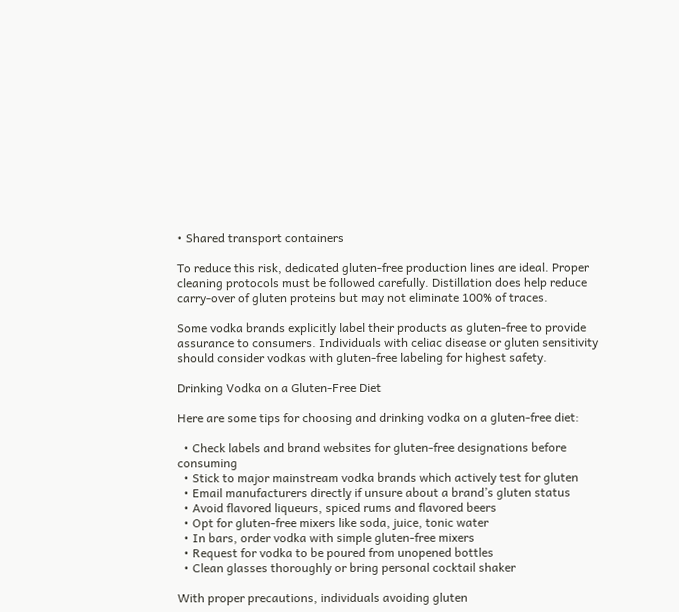• Shared transport containers

To reduce this risk, dedicated gluten-free production lines are ideal. Proper cleaning protocols must be followed carefully. Distillation does help reduce carry-over of gluten proteins but may not eliminate 100% of traces.

Some vodka brands explicitly label their products as gluten-free to provide assurance to consumers. Individuals with celiac disease or gluten sensitivity should consider vodkas with gluten-free labeling for highest safety.

Drinking Vodka on a Gluten-Free Diet

Here are some tips for choosing and drinking vodka on a gluten-free diet:

  • Check labels and brand websites for gluten-free designations before consuming
  • Stick to major mainstream vodka brands which actively test for gluten
  • Email manufacturers directly if unsure about a brand’s gluten status
  • Avoid flavored liqueurs, spiced rums and flavored beers
  • Opt for gluten-free mixers like soda, juice, tonic water
  • In bars, order vodka with simple gluten-free mixers
  • Request for vodka to be poured from unopened bottles
  • Clean glasses thoroughly or bring personal cocktail shaker

With proper precautions, individuals avoiding gluten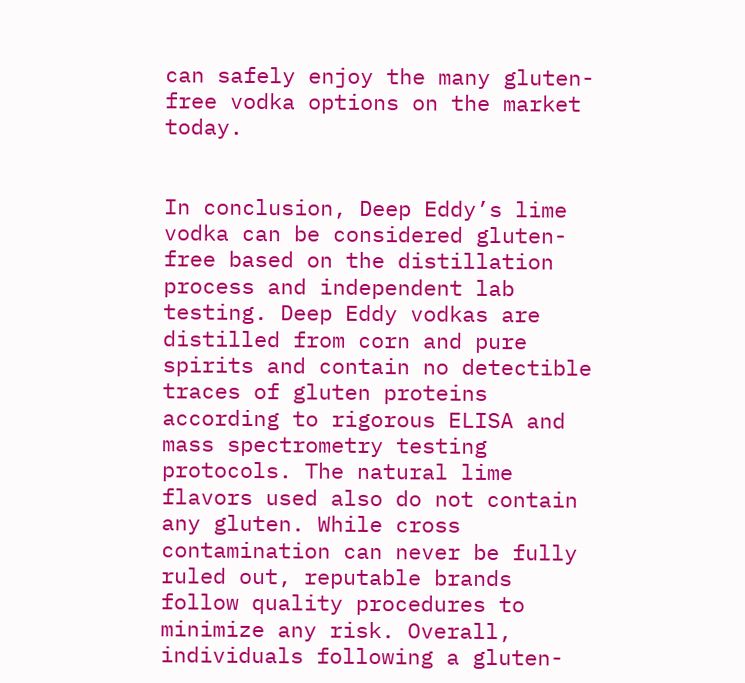can safely enjoy the many gluten-free vodka options on the market today.


In conclusion, Deep Eddy’s lime vodka can be considered gluten-free based on the distillation process and independent lab testing. Deep Eddy vodkas are distilled from corn and pure spirits and contain no detectible traces of gluten proteins according to rigorous ELISA and mass spectrometry testing protocols. The natural lime flavors used also do not contain any gluten. While cross contamination can never be fully ruled out, reputable brands follow quality procedures to minimize any risk. Overall, individuals following a gluten-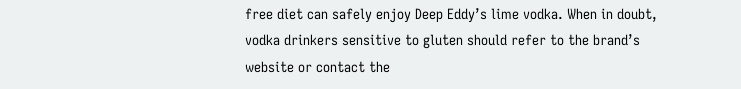free diet can safely enjoy Deep Eddy’s lime vodka. When in doubt, vodka drinkers sensitive to gluten should refer to the brand’s website or contact the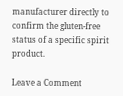manufacturer directly to confirm the gluten-free status of a specific spirit product.

Leave a Comment